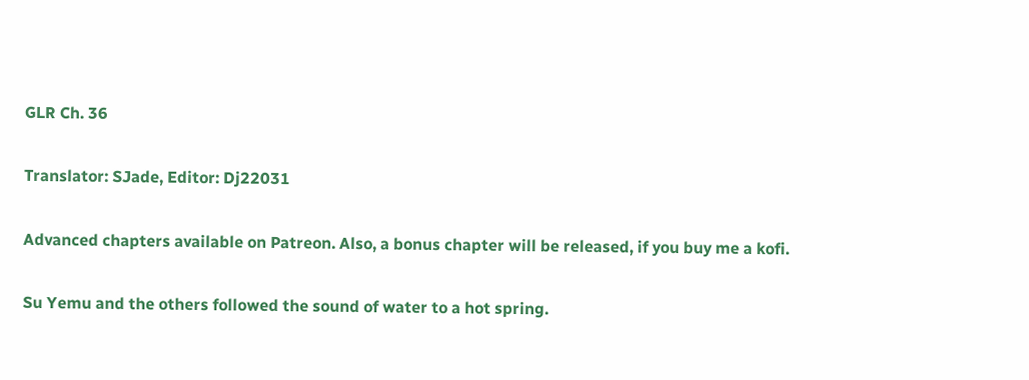GLR Ch. 36

Translator: SJade, Editor: Dj22031

Advanced chapters available on Patreon. Also, a bonus chapter will be released, if you buy me a kofi.

Su Yemu and the others followed the sound of water to a hot spring.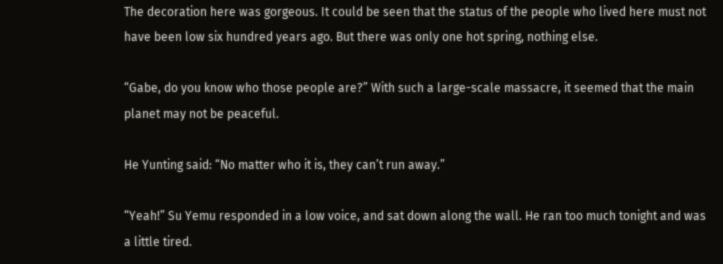The decoration here was gorgeous. It could be seen that the status of the people who lived here must not have been low six hundred years ago. But there was only one hot spring, nothing else.

“Gabe, do you know who those people are?” With such a large-scale massacre, it seemed that the main planet may not be peaceful.

He Yunting said: “No matter who it is, they can’t run away.”

“Yeah!” Su Yemu responded in a low voice, and sat down along the wall. He ran too much tonight and was a little tired.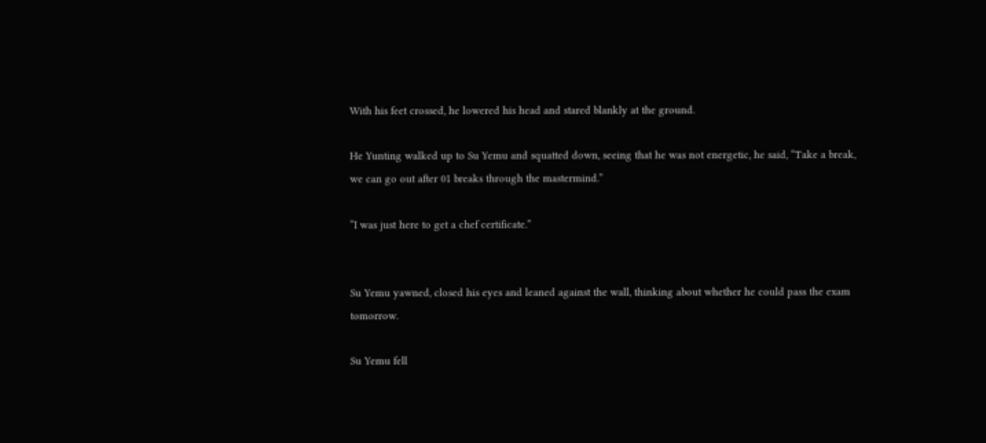With his feet crossed, he lowered his head and stared blankly at the ground.

He Yunting walked up to Su Yemu and squatted down, seeing that he was not energetic, he said, “Take a break, we can go out after 01 breaks through the mastermind.”

“I was just here to get a chef certificate.”


Su Yemu yawned, closed his eyes and leaned against the wall, thinking about whether he could pass the exam tomorrow.

Su Yemu fell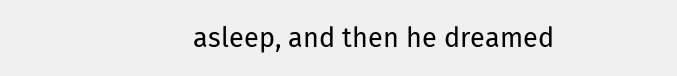asleep, and then he dreamed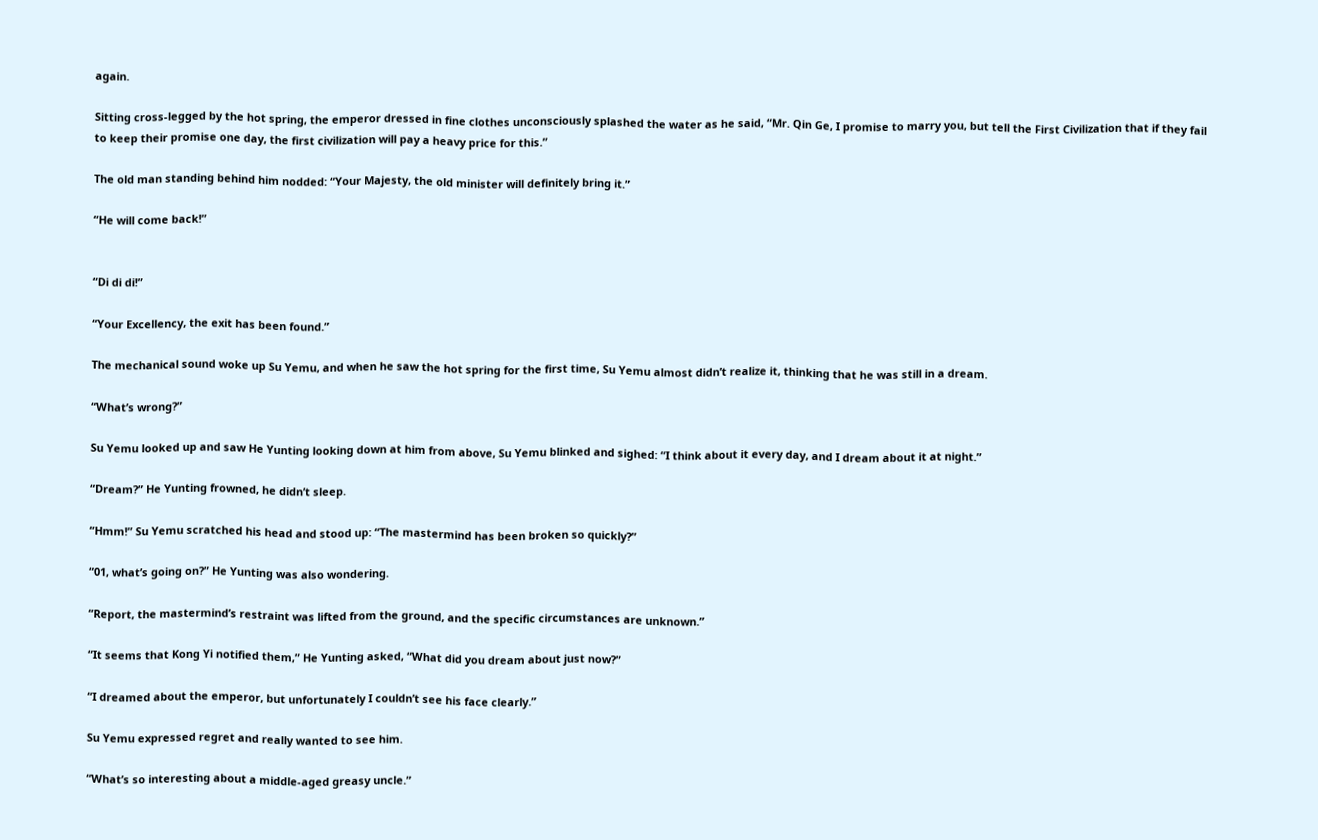again.

Sitting cross-legged by the hot spring, the emperor dressed in fine clothes unconsciously splashed the water as he said, “Mr. Qin Ge, I promise to marry you, but tell the First Civilization that if they fail to keep their promise one day, the first civilization will pay a heavy price for this.”

The old man standing behind him nodded: “Your Majesty, the old minister will definitely bring it.”

“He will come back!”


“Di di di!”

“Your Excellency, the exit has been found.”

The mechanical sound woke up Su Yemu, and when he saw the hot spring for the first time, Su Yemu almost didn’t realize it, thinking that he was still in a dream.

“What’s wrong?”

Su Yemu looked up and saw He Yunting looking down at him from above, Su Yemu blinked and sighed: “I think about it every day, and I dream about it at night.”

“Dream?” He Yunting frowned, he didn’t sleep.

“Hmm!” Su Yemu scratched his head and stood up: “The mastermind has been broken so quickly?”

“01, what’s going on?” He Yunting was also wondering.

“Report, the mastermind’s restraint was lifted from the ground, and the specific circumstances are unknown.”

“It seems that Kong Yi notified them,” He Yunting asked, “What did you dream about just now?”

“I dreamed about the emperor, but unfortunately I couldn’t see his face clearly.”

Su Yemu expressed regret and really wanted to see him.

“What’s so interesting about a middle-aged greasy uncle.”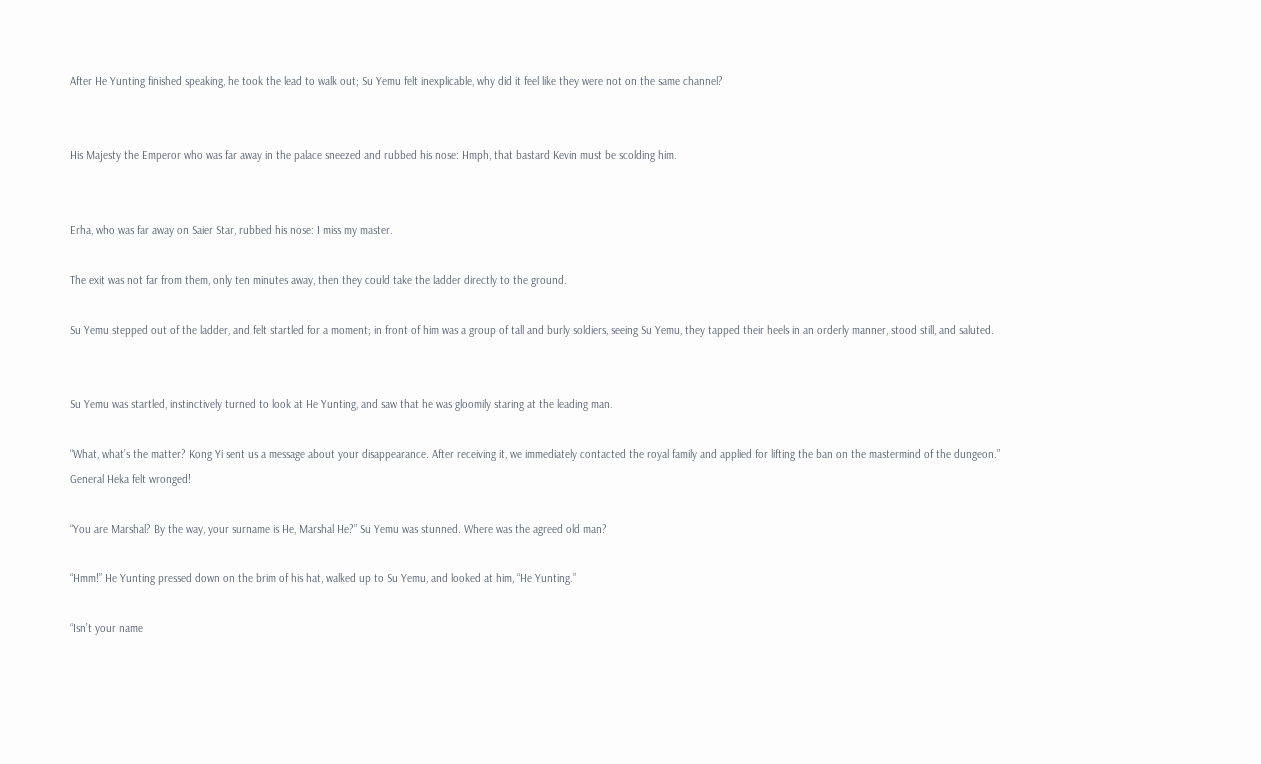After He Yunting finished speaking, he took the lead to walk out; Su Yemu felt inexplicable, why did it feel like they were not on the same channel?


His Majesty the Emperor who was far away in the palace sneezed and rubbed his nose: Hmph, that bastard Kevin must be scolding him.


Erha, who was far away on Saier Star, rubbed his nose: I miss my master.

The exit was not far from them, only ten minutes away, then they could take the ladder directly to the ground.

Su Yemu stepped out of the ladder, and felt startled for a moment; in front of him was a group of tall and burly soldiers, seeing Su Yemu, they tapped their heels in an orderly manner, stood still, and saluted.


Su Yemu was startled, instinctively turned to look at He Yunting, and saw that he was gloomily staring at the leading man.

“What, what’s the matter? Kong Yi sent us a message about your disappearance. After receiving it, we immediately contacted the royal family and applied for lifting the ban on the mastermind of the dungeon.” General Heka felt wronged!

“You are Marshal? By the way, your surname is He, Marshal He?” Su Yemu was stunned. Where was the agreed old man?

“Hmm!” He Yunting pressed down on the brim of his hat, walked up to Su Yemu, and looked at him, “He Yunting.”

“Isn’t your name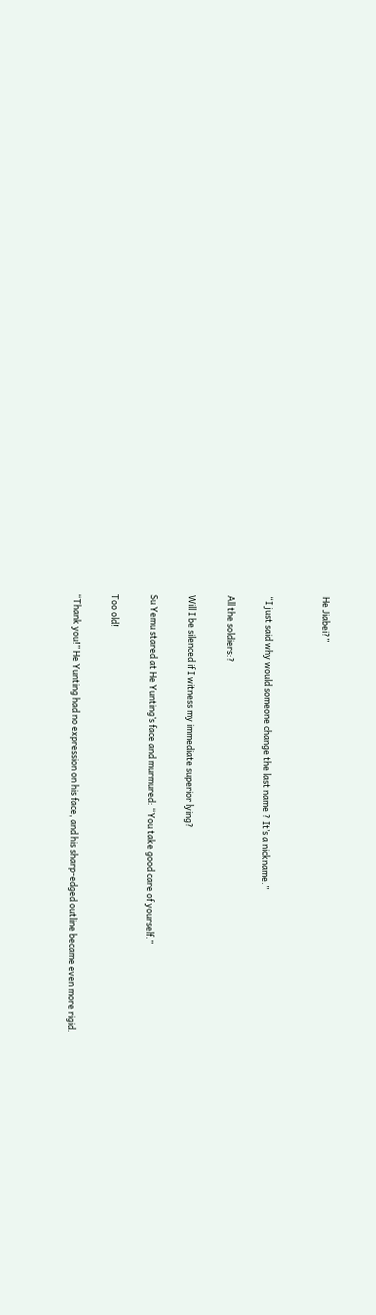He Jiabei?”


“I just said why would someone change the last name ? It’s a nickname.”

All the soldiers:?

Will I be silenced if I witness my immediate superior lying?

Su Yemu stared at He Yunting’s face and murmured: “You take good care of yourself.”

Too old!

“Thank you!” He Yunting had no expression on his face, and his sharp-edged outline became even more rigid.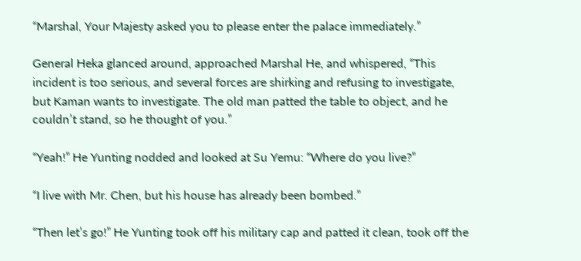“Marshal, Your Majesty asked you to please enter the palace immediately.”

General Heka glanced around, approached Marshal He, and whispered, “This incident is too serious, and several forces are shirking and refusing to investigate, but Kaman wants to investigate. The old man patted the table to object, and he couldn’t stand, so he thought of you.”

“Yeah!” He Yunting nodded and looked at Su Yemu: “Where do you live?”

“I live with Mr. Chen, but his house has already been bombed.”

“Then let’s go!” He Yunting took off his military cap and patted it clean, took off the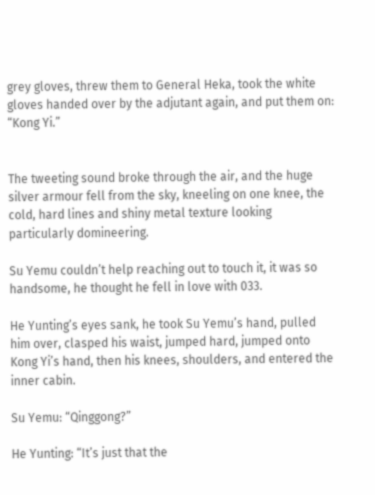grey gloves, threw them to General Heka, took the white gloves handed over by the adjutant again, and put them on: “Kong Yi.”


The tweeting sound broke through the air, and the huge silver armour fell from the sky, kneeling on one knee, the cold, hard lines and shiny metal texture looking particularly domineering.

Su Yemu couldn’t help reaching out to touch it, it was so handsome, he thought he fell in love with 033.

He Yunting’s eyes sank, he took Su Yemu’s hand, pulled him over, clasped his waist, jumped hard, jumped onto Kong Yi’s hand, then his knees, shoulders, and entered the inner cabin.

Su Yemu: “Qinggong?”

He Yunting: “It’s just that the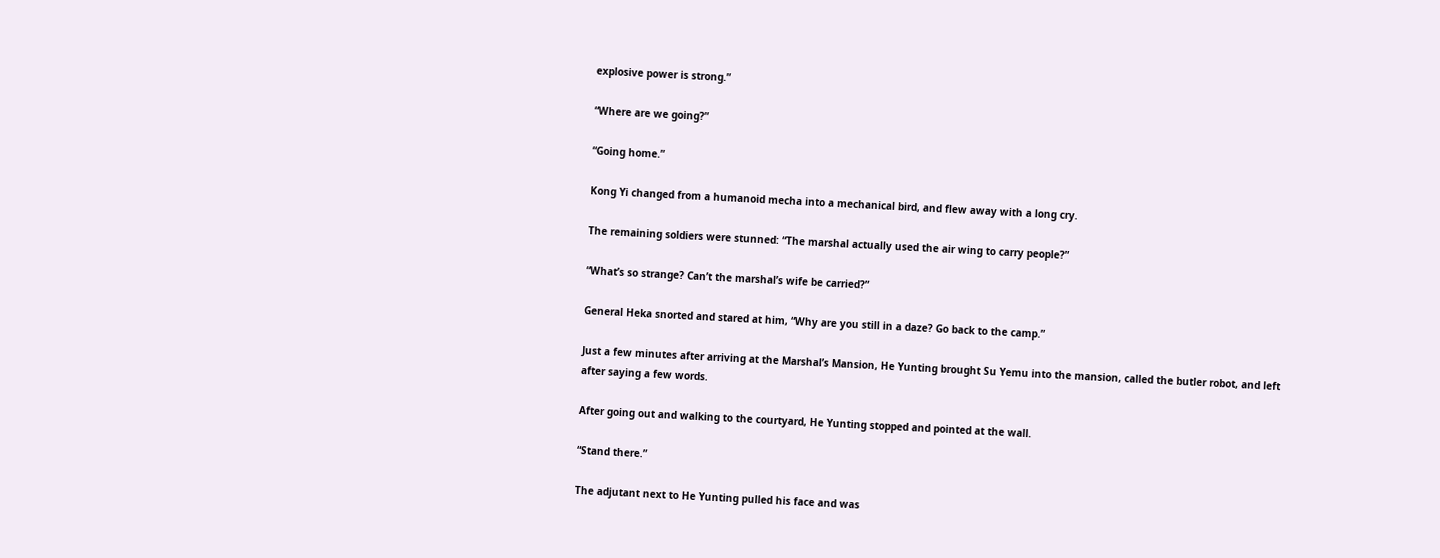explosive power is strong.”

“Where are we going?”

“Going home.”

Kong Yi changed from a humanoid mecha into a mechanical bird, and flew away with a long cry.

The remaining soldiers were stunned: “The marshal actually used the air wing to carry people?”

“What’s so strange? Can’t the marshal’s wife be carried?”

General Heka snorted and stared at him, “Why are you still in a daze? Go back to the camp.”

Just a few minutes after arriving at the Marshal’s Mansion, He Yunting brought Su Yemu into the mansion, called the butler robot, and left after saying a few words.

After going out and walking to the courtyard, He Yunting stopped and pointed at the wall.

“Stand there.”

The adjutant next to He Yunting pulled his face and was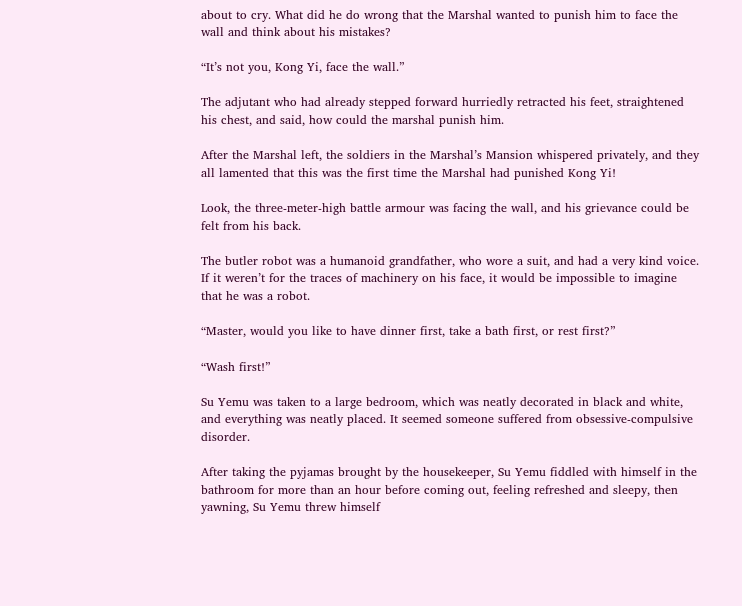about to cry. What did he do wrong that the Marshal wanted to punish him to face the wall and think about his mistakes?

“It’s not you, Kong Yi, face the wall.”

The adjutant who had already stepped forward hurriedly retracted his feet, straightened his chest, and said, how could the marshal punish him.

After the Marshal left, the soldiers in the Marshal’s Mansion whispered privately, and they all lamented that this was the first time the Marshal had punished Kong Yi!

Look, the three-meter-high battle armour was facing the wall, and his grievance could be felt from his back.

The butler robot was a humanoid grandfather, who wore a suit, and had a very kind voice. If it weren’t for the traces of machinery on his face, it would be impossible to imagine that he was a robot.

“Master, would you like to have dinner first, take a bath first, or rest first?”

“Wash first!”

Su Yemu was taken to a large bedroom, which was neatly decorated in black and white, and everything was neatly placed. It seemed someone suffered from obsessive-compulsive disorder.

After taking the pyjamas brought by the housekeeper, Su Yemu fiddled with himself in the bathroom for more than an hour before coming out, feeling refreshed and sleepy, then yawning, Su Yemu threw himself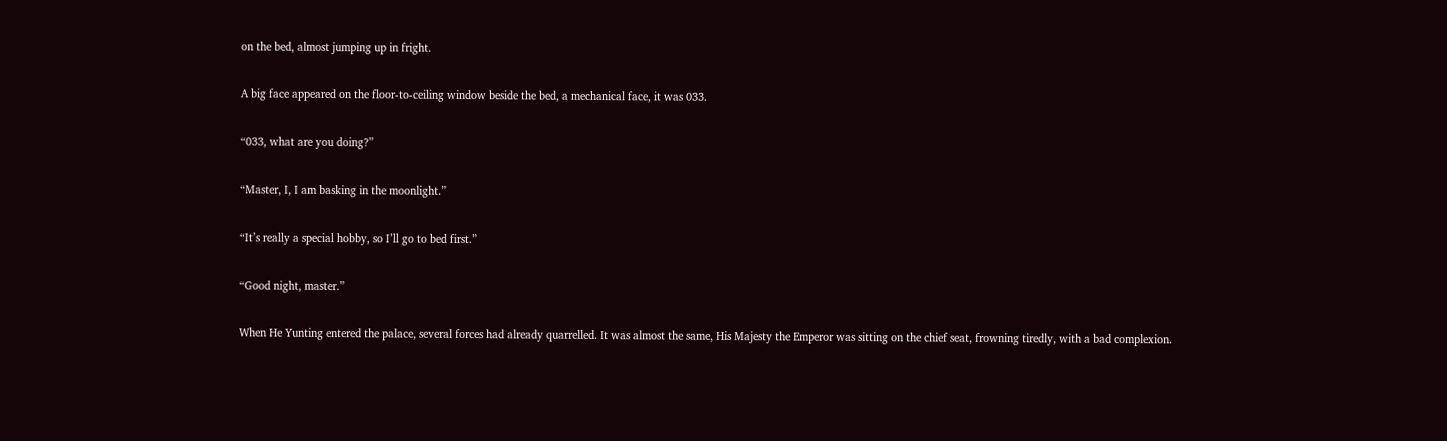on the bed, almost jumping up in fright.

A big face appeared on the floor-to-ceiling window beside the bed, a mechanical face, it was 033.

“033, what are you doing?”

“Master, I, I am basking in the moonlight.”

“It’s really a special hobby, so I’ll go to bed first.”

“Good night, master.”

When He Yunting entered the palace, several forces had already quarrelled. It was almost the same, His Majesty the Emperor was sitting on the chief seat, frowning tiredly, with a bad complexion.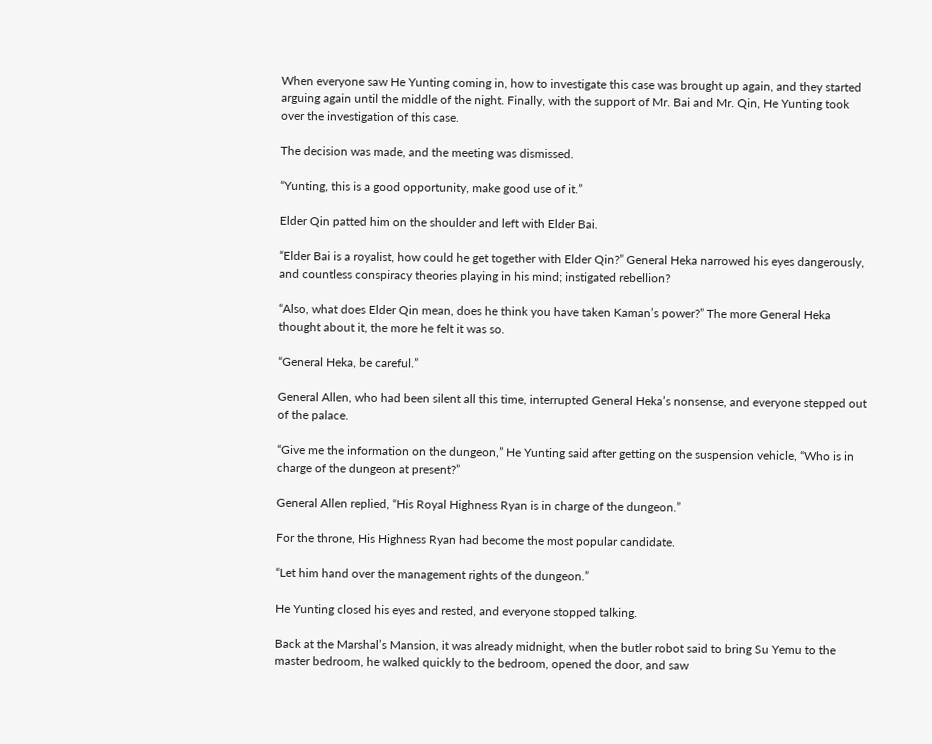When everyone saw He Yunting coming in, how to investigate this case was brought up again, and they started arguing again until the middle of the night. Finally, with the support of Mr. Bai and Mr. Qin, He Yunting took over the investigation of this case.

The decision was made, and the meeting was dismissed.

“Yunting, this is a good opportunity, make good use of it.”

Elder Qin patted him on the shoulder and left with Elder Bai.

“Elder Bai is a royalist, how could he get together with Elder Qin?” General Heka narrowed his eyes dangerously, and countless conspiracy theories playing in his mind; instigated rebellion?

“Also, what does Elder Qin mean, does he think you have taken Kaman’s power?” The more General Heka thought about it, the more he felt it was so.

“General Heka, be careful.”

General Allen, who had been silent all this time, interrupted General Heka’s nonsense, and everyone stepped out of the palace.

“Give me the information on the dungeon,” He Yunting said after getting on the suspension vehicle, “Who is in charge of the dungeon at present?”

General Allen replied, “His Royal Highness Ryan is in charge of the dungeon.”

For the throne, His Highness Ryan had become the most popular candidate.

“Let him hand over the management rights of the dungeon.”

He Yunting closed his eyes and rested, and everyone stopped talking.

Back at the Marshal’s Mansion, it was already midnight, when the butler robot said to bring Su Yemu to the master bedroom, he walked quickly to the bedroom, opened the door, and saw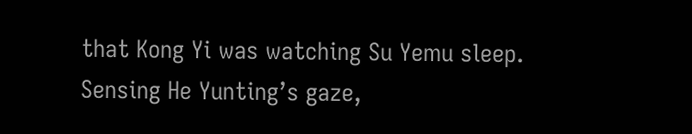that Kong Yi was watching Su Yemu sleep. Sensing He Yunting’s gaze,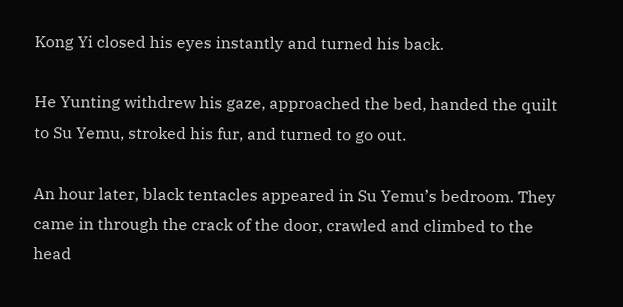Kong Yi closed his eyes instantly and turned his back.

He Yunting withdrew his gaze, approached the bed, handed the quilt to Su Yemu, stroked his fur, and turned to go out.

An hour later, black tentacles appeared in Su Yemu’s bedroom. They came in through the crack of the door, crawled and climbed to the head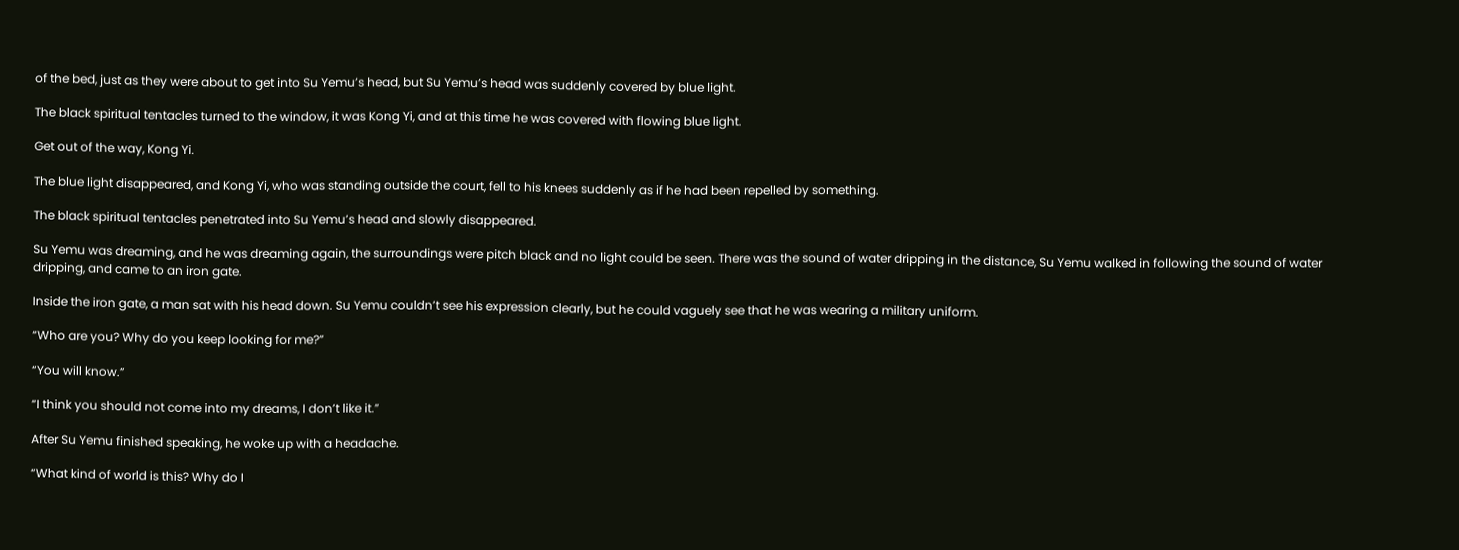of the bed, just as they were about to get into Su Yemu’s head, but Su Yemu’s head was suddenly covered by blue light.

The black spiritual tentacles turned to the window, it was Kong Yi, and at this time he was covered with flowing blue light.

Get out of the way, Kong Yi.

The blue light disappeared, and Kong Yi, who was standing outside the court, fell to his knees suddenly as if he had been repelled by something.

The black spiritual tentacles penetrated into Su Yemu’s head and slowly disappeared.

Su Yemu was dreaming, and he was dreaming again, the surroundings were pitch black and no light could be seen. There was the sound of water dripping in the distance, Su Yemu walked in following the sound of water dripping, and came to an iron gate.

Inside the iron gate, a man sat with his head down. Su Yemu couldn’t see his expression clearly, but he could vaguely see that he was wearing a military uniform.

“Who are you? Why do you keep looking for me?”

“You will know.”

“I think you should not come into my dreams, I don’t like it.”

After Su Yemu finished speaking, he woke up with a headache.

“What kind of world is this? Why do I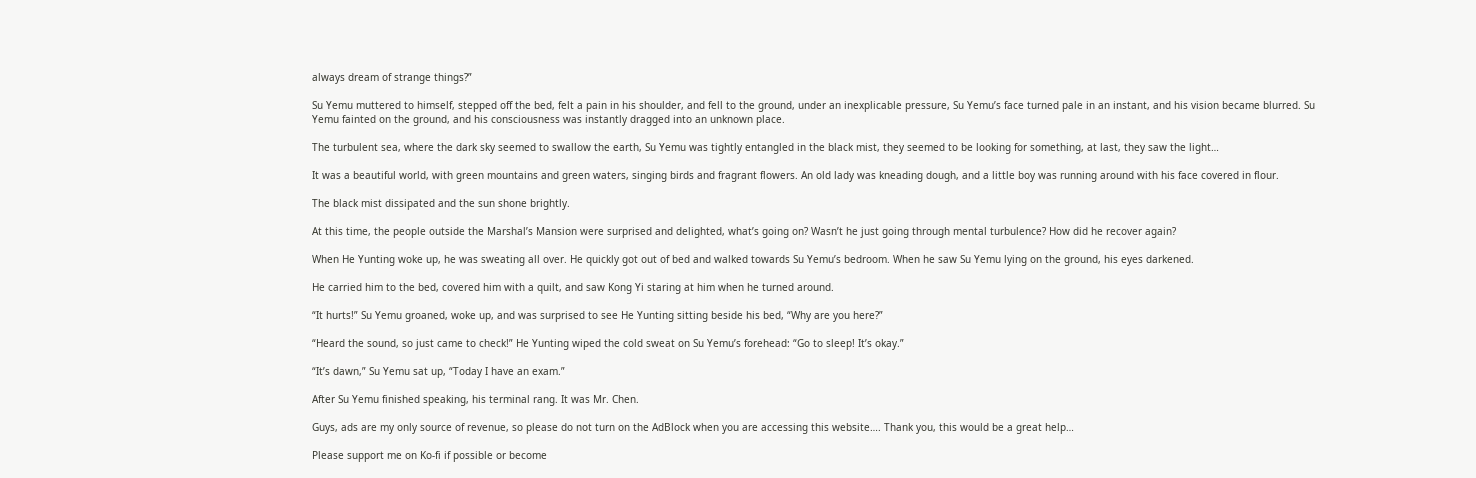always dream of strange things?”

Su Yemu muttered to himself, stepped off the bed, felt a pain in his shoulder, and fell to the ground, under an inexplicable pressure, Su Yemu’s face turned pale in an instant, and his vision became blurred. Su Yemu fainted on the ground, and his consciousness was instantly dragged into an unknown place.

The turbulent sea, where the dark sky seemed to swallow the earth, Su Yemu was tightly entangled in the black mist, they seemed to be looking for something, at last, they saw the light…

It was a beautiful world, with green mountains and green waters, singing birds and fragrant flowers. An old lady was kneading dough, and a little boy was running around with his face covered in flour.

The black mist dissipated and the sun shone brightly.

At this time, the people outside the Marshal’s Mansion were surprised and delighted, what’s going on? Wasn’t he just going through mental turbulence? How did he recover again?

When He Yunting woke up, he was sweating all over. He quickly got out of bed and walked towards Su Yemu’s bedroom. When he saw Su Yemu lying on the ground, his eyes darkened.

He carried him to the bed, covered him with a quilt, and saw Kong Yi staring at him when he turned around.

“It hurts!” Su Yemu groaned, woke up, and was surprised to see He Yunting sitting beside his bed, “Why are you here?”

“Heard the sound, so just came to check!” He Yunting wiped the cold sweat on Su Yemu’s forehead: “Go to sleep! It’s okay.”

“It’s dawn,” Su Yemu sat up, “Today I have an exam.”

After Su Yemu finished speaking, his terminal rang. It was Mr. Chen.

Guys, ads are my only source of revenue, so please do not turn on the AdBlock when you are accessing this website…. Thank you, this would be a great help…

Please support me on Ko-fi if possible or become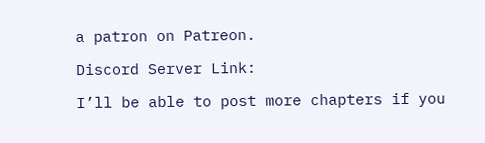a patron on Patreon.

Discord Server Link:

I’ll be able to post more chapters if you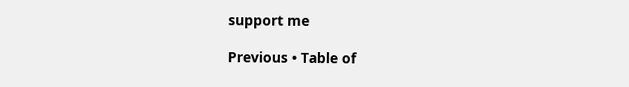support me

Previous • Table of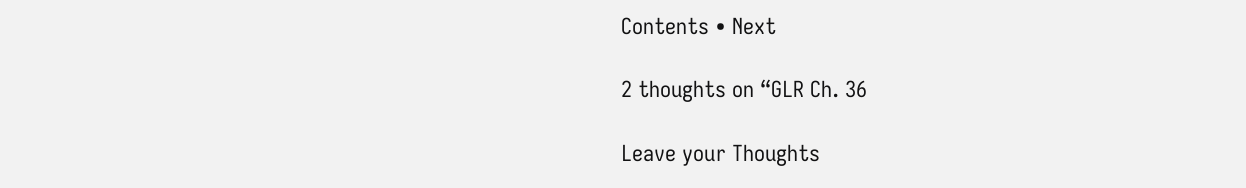Contents • Next

2 thoughts on “GLR Ch. 36

Leave your Thoughts